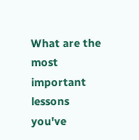What are the most important lessons
you've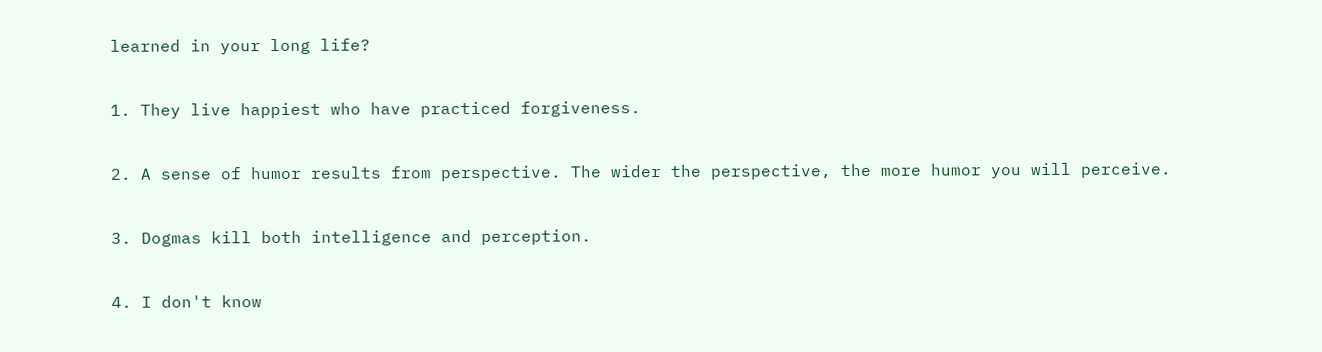learned in your long life?

1. They live happiest who have practiced forgiveness.

2. A sense of humor results from perspective. The wider the perspective, the more humor you will perceive.

3. Dogmas kill both intelligence and perception.

4. I don't know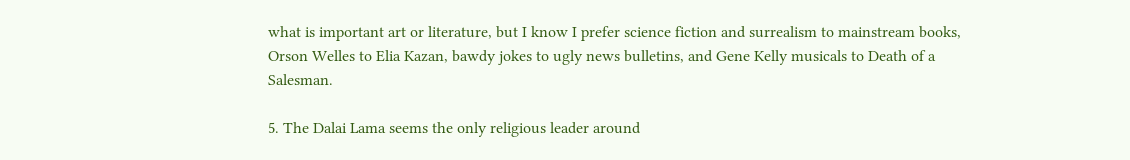what is important art or literature, but I know I prefer science fiction and surrealism to mainstream books, Orson Welles to Elia Kazan, bawdy jokes to ugly news bulletins, and Gene Kelly musicals to Death of a Salesman.

5. The Dalai Lama seems the only religious leader around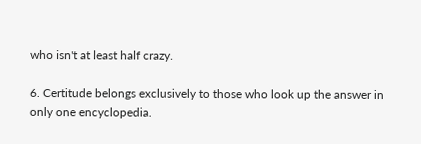who isn't at least half crazy.

6. Certitude belongs exclusively to those who look up the answer in only one encyclopedia.